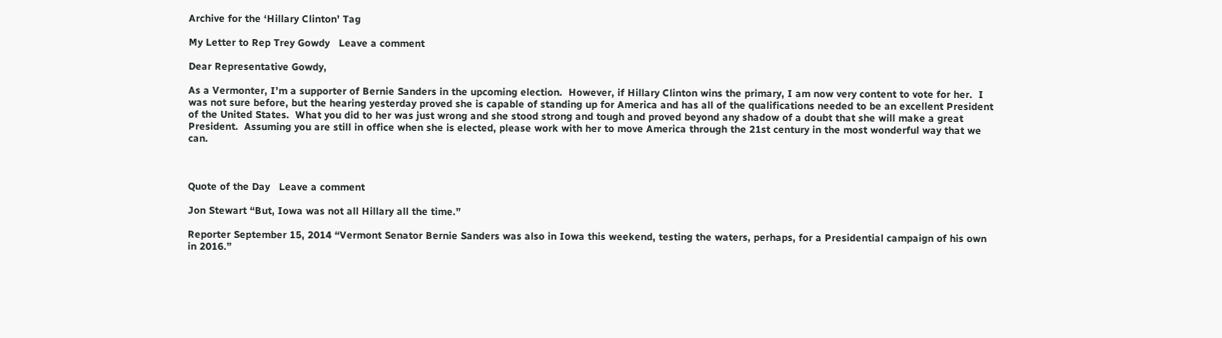Archive for the ‘Hillary Clinton’ Tag

My Letter to Rep Trey Gowdy   Leave a comment

Dear Representative Gowdy,

As a Vermonter, I’m a supporter of Bernie Sanders in the upcoming election.  However, if Hillary Clinton wins the primary, I am now very content to vote for her.  I was not sure before, but the hearing yesterday proved she is capable of standing up for America and has all of the qualifications needed to be an excellent President of the United States.  What you did to her was just wrong and she stood strong and tough and proved beyond any shadow of a doubt that she will make a great President.  Assuming you are still in office when she is elected, please work with her to move America through the 21st century in the most wonderful way that we can.



Quote of the Day   Leave a comment

Jon Stewart “But, Iowa was not all Hillary all the time.”

Reporter September 15, 2014 “Vermont Senator Bernie Sanders was also in Iowa this weekend, testing the waters, perhaps, for a Presidential campaign of his own in 2016.”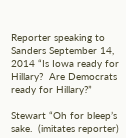Reporter speaking to Sanders September 14, 2014 “Is Iowa ready for Hillary?  Are Democrats ready for Hillary?”

Stewart “Oh for bleep’s sake.  (imitates reporter)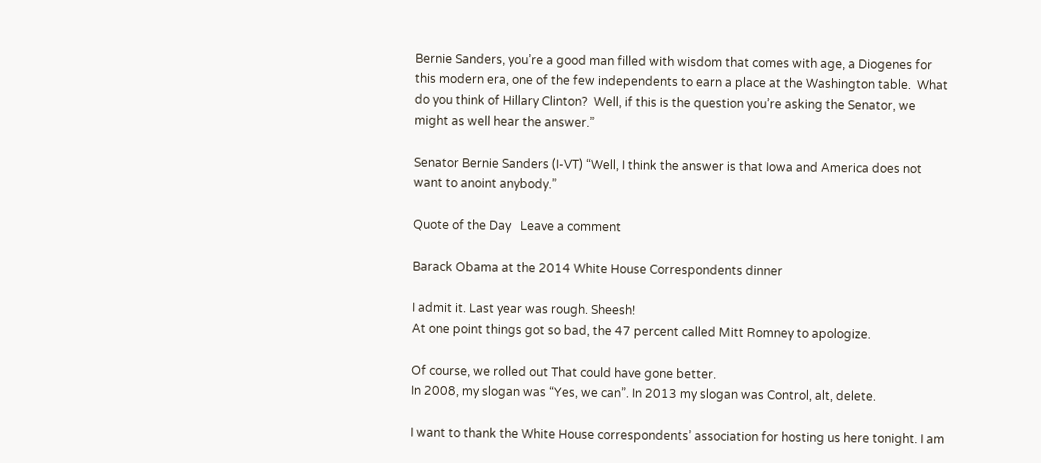Bernie Sanders, you’re a good man filled with wisdom that comes with age, a Diogenes for this modern era, one of the few independents to earn a place at the Washington table.  What do you think of Hillary Clinton?  Well, if this is the question you’re asking the Senator, we might as well hear the answer.”

Senator Bernie Sanders (I-VT) “Well, I think the answer is that Iowa and America does not want to anoint anybody.”

Quote of the Day   Leave a comment

Barack Obama at the 2014 White House Correspondents dinner

I admit it. Last year was rough. Sheesh!
At one point things got so bad, the 47 percent called Mitt Romney to apologize.

Of course, we rolled out That could have gone better.
In 2008, my slogan was “Yes, we can”. In 2013 my slogan was Control, alt, delete.

I want to thank the White House correspondents’ association for hosting us here tonight. I am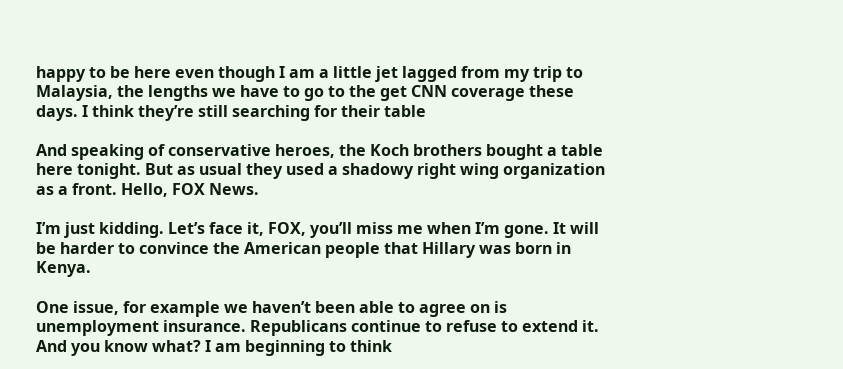happy to be here even though I am a little jet lagged from my trip to Malaysia, the lengths we have to go to the get CNN coverage these days. I think they’re still searching for their table

And speaking of conservative heroes, the Koch brothers bought a table here tonight. But as usual they used a shadowy right wing organization as a front. Hello, FOX News.

I’m just kidding. Let’s face it, FOX, you’ll miss me when I’m gone. It will be harder to convince the American people that Hillary was born in Kenya.

One issue, for example we haven’t been able to agree on is unemployment insurance. Republicans continue to refuse to extend it.
And you know what? I am beginning to think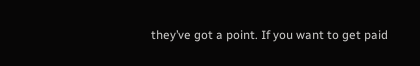they’ve got a point. If you want to get paid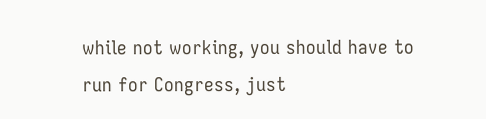while not working, you should have to run for Congress, just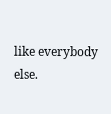like everybody else.